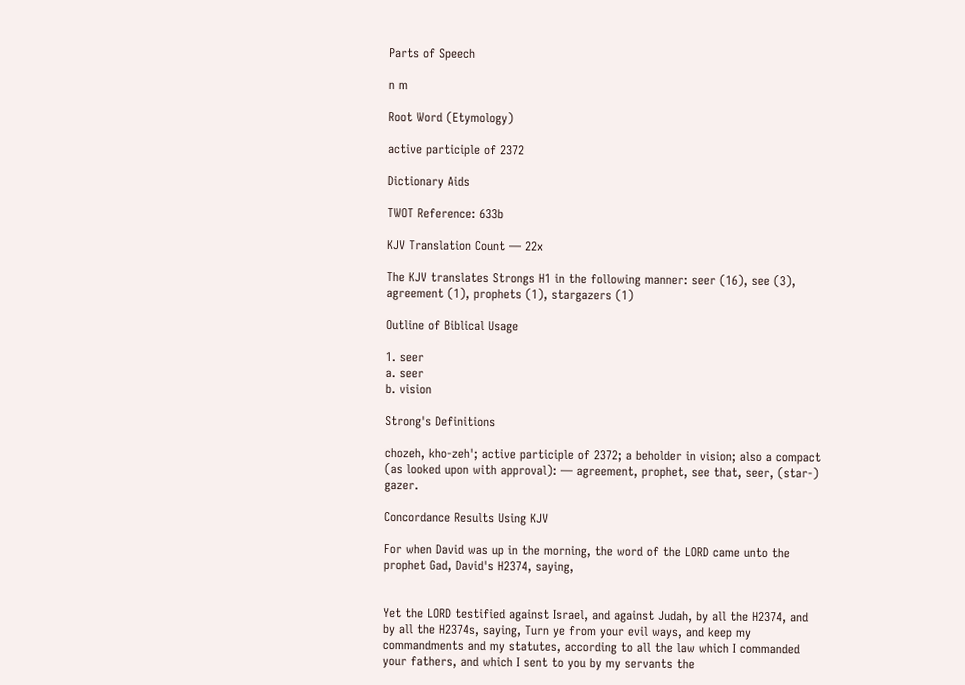Parts of Speech

n m

Root Word (Etymology)

active participle of 2372

Dictionary Aids

TWOT Reference: 633b

KJV Translation Count — 22x

The KJV translates Strongs H1 in the following manner: seer (16), see (3), agreement (1), prophets (1), stargazers (1)

Outline of Biblical Usage

1. seer
a. seer
b. vision

Strong's Definitions

chozeh, kho-zeh'; active participle of 2372; a beholder in vision; also a compact (as looked upon with approval): — agreement, prophet, see that, seer, (star-) gazer.

Concordance Results Using KJV

For when David was up in the morning, the word of the LORD came unto the prophet Gad, David's H2374, saying,


Yet the LORD testified against Israel, and against Judah, by all the H2374, and by all the H2374s, saying, Turn ye from your evil ways, and keep my commandments and my statutes, according to all the law which I commanded your fathers, and which I sent to you by my servants the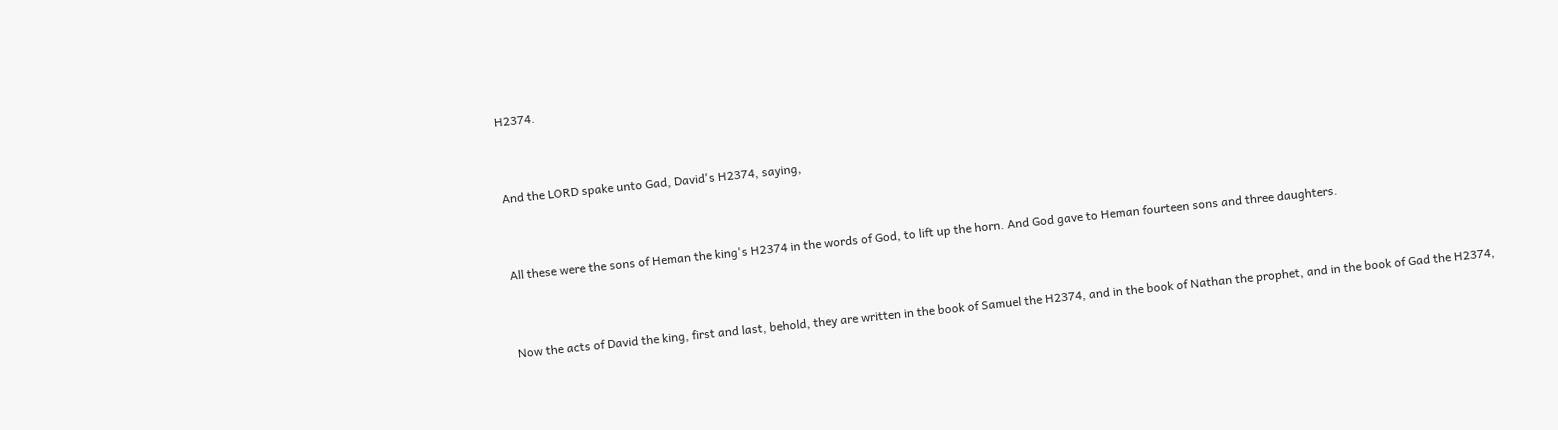H2374.


And the LORD spake unto Gad, David's H2374, saying,


All these were the sons of Heman the king's H2374 in the words of God, to lift up the horn. And God gave to Heman fourteen sons and three daughters.


Now the acts of David the king, first and last, behold, they are written in the book of Samuel the H2374, and in the book of Nathan the prophet, and in the book of Gad the H2374,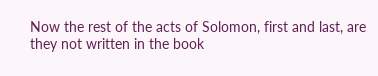Now the rest of the acts of Solomon, first and last, are they not written in the book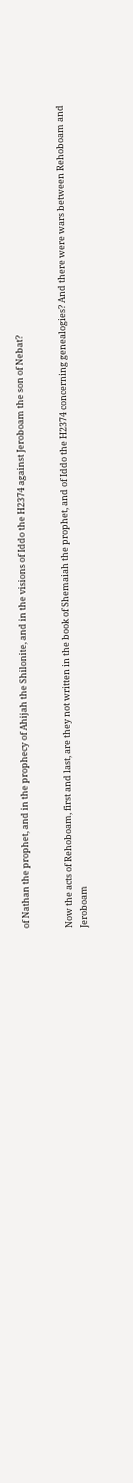of Nathan the prophet, and in the prophecy of Ahijah the Shilonite, and in the visions of Iddo the H2374 against Jeroboam the son of Nebat?


Now the acts of Rehoboam, first and last, are they not written in the book of Shemaiah the prophet, and of Iddo the H2374 concerning genealogies? And there were wars between Rehoboam and Jeroboam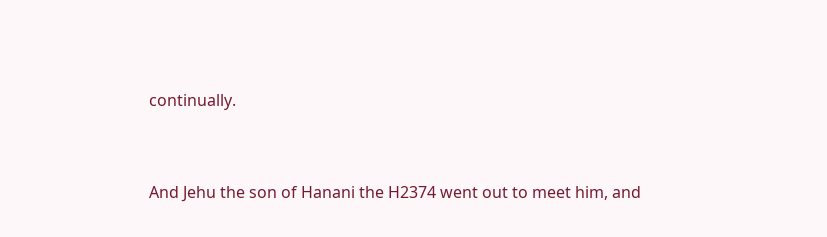continually.


And Jehu the son of Hanani the H2374 went out to meet him, and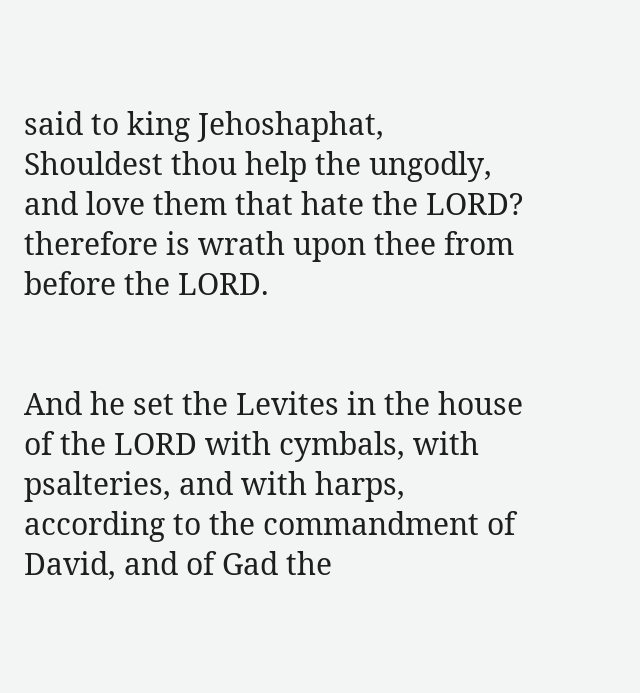said to king Jehoshaphat, Shouldest thou help the ungodly, and love them that hate the LORD? therefore is wrath upon thee from before the LORD.


And he set the Levites in the house of the LORD with cymbals, with psalteries, and with harps, according to the commandment of David, and of Gad the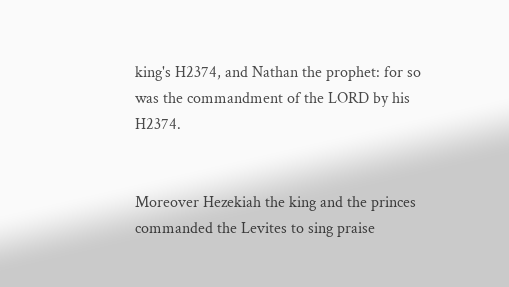king's H2374, and Nathan the prophet: for so was the commandment of the LORD by his H2374.


Moreover Hezekiah the king and the princes commanded the Levites to sing praise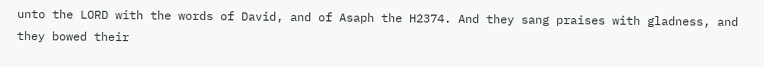unto the LORD with the words of David, and of Asaph the H2374. And they sang praises with gladness, and they bowed their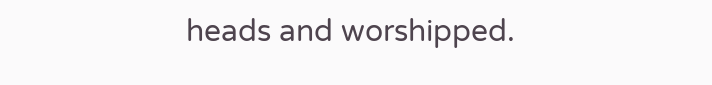heads and worshipped.